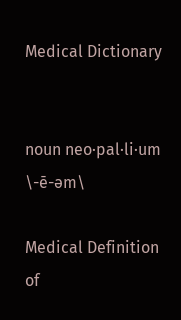Medical Dictionary


noun neo·pal·li·um \-ē-əm\

Medical Definition of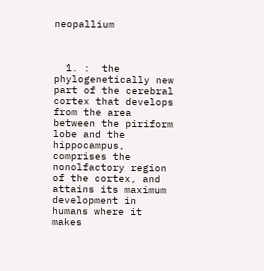neopallium



  1. :  the phylogenetically new part of the cerebral cortex that develops from the area between the piriform lobe and the hippocampus, comprises the nonolfactory region of the cortex, and attains its maximum development in humans where it makes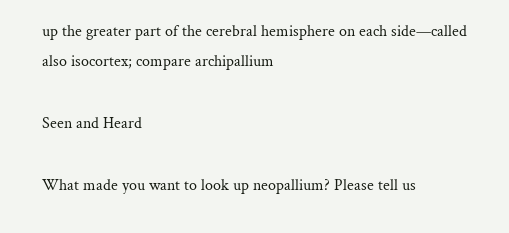up the greater part of the cerebral hemisphere on each side—called also isocortex; compare archipallium

Seen and Heard

What made you want to look up neopallium? Please tell us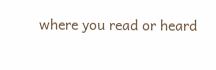where you read or heard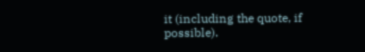it (including the quote, if possible).